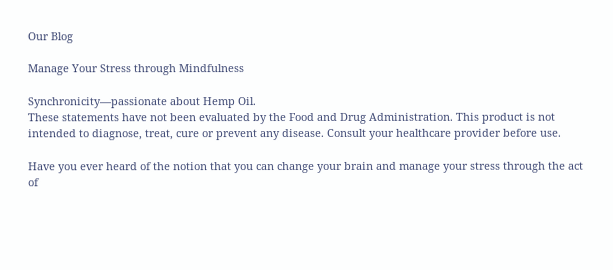Our Blog

Manage Your Stress through Mindfulness

Synchronicity—passionate about Hemp Oil.
These statements have not been evaluated by the Food and Drug Administration. This product is not intended to diagnose, treat, cure or prevent any disease. Consult your healthcare provider before use.

Have you ever heard of the notion that you can change your brain and manage your stress through the act of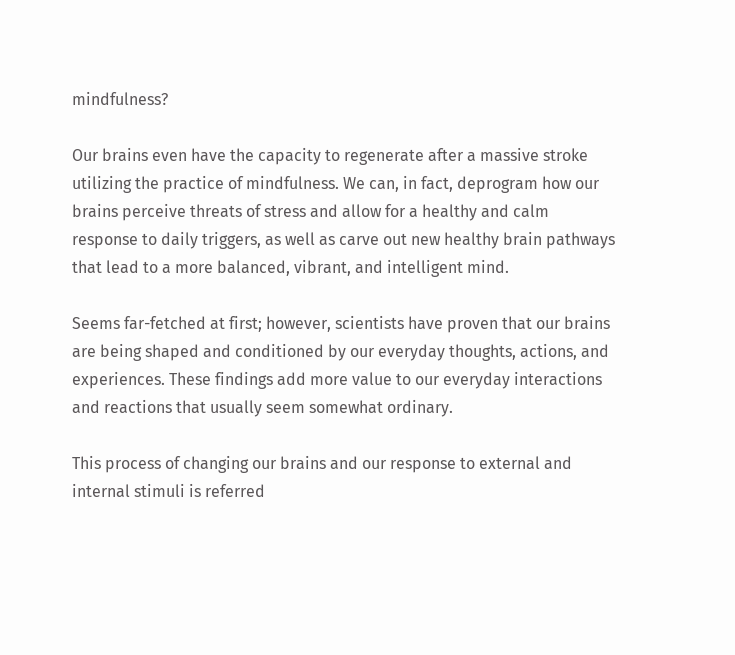mindfulness?

Our brains even have the capacity to regenerate after a massive stroke utilizing the practice of mindfulness. We can, in fact, deprogram how our brains perceive threats of stress and allow for a healthy and calm response to daily triggers, as well as carve out new healthy brain pathways that lead to a more balanced, vibrant, and intelligent mind.

Seems far-fetched at first; however, scientists have proven that our brains are being shaped and conditioned by our everyday thoughts, actions, and experiences. These findings add more value to our everyday interactions and reactions that usually seem somewhat ordinary.

This process of changing our brains and our response to external and internal stimuli is referred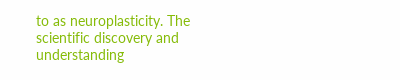to as neuroplasticity. The scientific discovery and understanding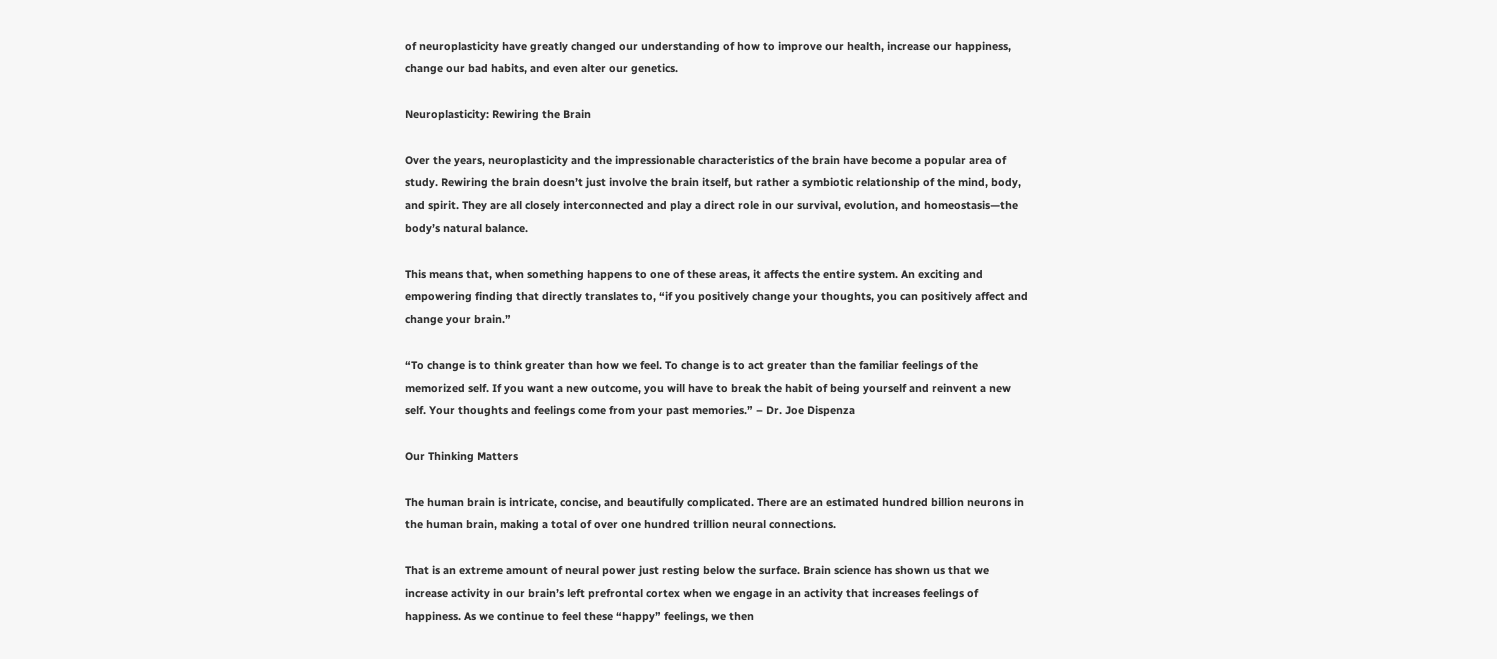of neuroplasticity have greatly changed our understanding of how to improve our health, increase our happiness, change our bad habits, and even alter our genetics.

Neuroplasticity: Rewiring the Brain

Over the years, neuroplasticity and the impressionable characteristics of the brain have become a popular area of study. Rewiring the brain doesn’t just involve the brain itself, but rather a symbiotic relationship of the mind, body, and spirit. They are all closely interconnected and play a direct role in our survival, evolution, and homeostasis—the body’s natural balance.

This means that, when something happens to one of these areas, it affects the entire system. An exciting and empowering finding that directly translates to, “if you positively change your thoughts, you can positively affect and change your brain.”

“To change is to think greater than how we feel. To change is to act greater than the familiar feelings of the memorized self. If you want a new outcome, you will have to break the habit of being yourself and reinvent a new self. Your thoughts and feelings come from your past memories.” – Dr. Joe Dispenza

Our Thinking Matters

The human brain is intricate, concise, and beautifully complicated. There are an estimated hundred billion neurons in the human brain, making a total of over one hundred trillion neural connections.

That is an extreme amount of neural power just resting below the surface. Brain science has shown us that we increase activity in our brain’s left prefrontal cortex when we engage in an activity that increases feelings of happiness. As we continue to feel these “happy” feelings, we then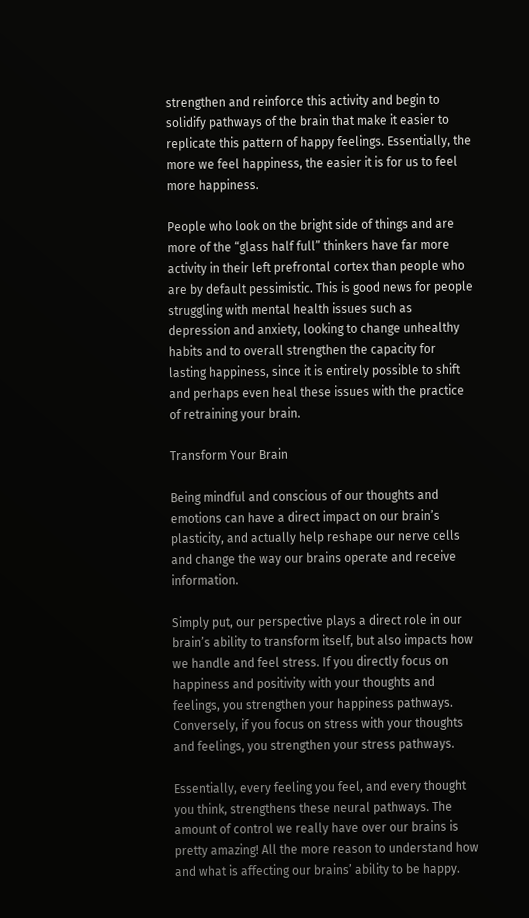strengthen and reinforce this activity and begin to solidify pathways of the brain that make it easier to replicate this pattern of happy feelings. Essentially, the more we feel happiness, the easier it is for us to feel more happiness.

People who look on the bright side of things and are more of the “glass half full” thinkers have far more activity in their left prefrontal cortex than people who are by default pessimistic. This is good news for people struggling with mental health issues such as depression and anxiety, looking to change unhealthy habits and to overall strengthen the capacity for lasting happiness, since it is entirely possible to shift and perhaps even heal these issues with the practice of retraining your brain.

Transform Your Brain

Being mindful and conscious of our thoughts and emotions can have a direct impact on our brain’s plasticity, and actually help reshape our nerve cells and change the way our brains operate and receive information.

Simply put, our perspective plays a direct role in our brain’s ability to transform itself, but also impacts how we handle and feel stress. If you directly focus on happiness and positivity with your thoughts and feelings, you strengthen your happiness pathways. Conversely, if you focus on stress with your thoughts and feelings, you strengthen your stress pathways.

Essentially, every feeling you feel, and every thought you think, strengthens these neural pathways. The amount of control we really have over our brains is pretty amazing! All the more reason to understand how and what is affecting our brains’ ability to be happy.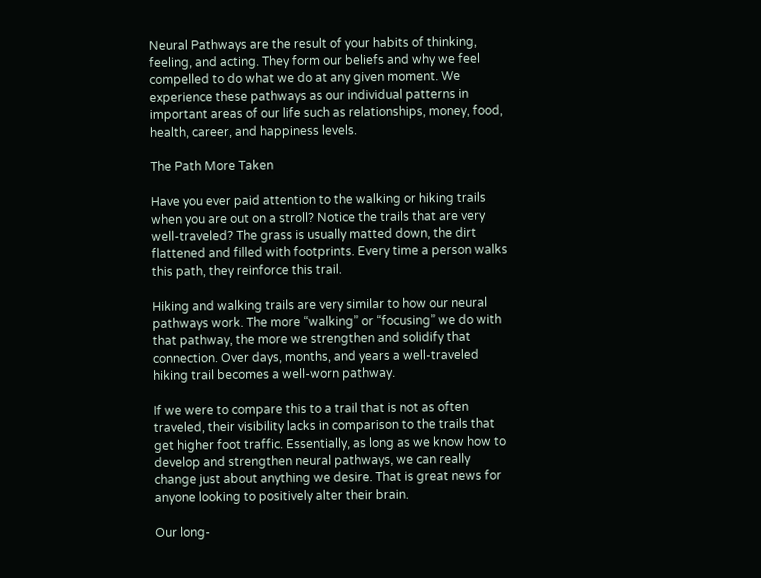Neural Pathways are the result of your habits of thinking, feeling, and acting. They form our beliefs and why we feel compelled to do what we do at any given moment. We experience these pathways as our individual patterns in important areas of our life such as relationships, money, food, health, career, and happiness levels.

The Path More Taken

Have you ever paid attention to the walking or hiking trails when you are out on a stroll? Notice the trails that are very well-traveled? The grass is usually matted down, the dirt flattened and filled with footprints. Every time a person walks this path, they reinforce this trail.

Hiking and walking trails are very similar to how our neural pathways work. The more “walking” or “focusing” we do with that pathway, the more we strengthen and solidify that connection. Over days, months, and years a well-traveled hiking trail becomes a well-worn pathway.

If we were to compare this to a trail that is not as often traveled, their visibility lacks in comparison to the trails that get higher foot traffic. Essentially, as long as we know how to develop and strengthen neural pathways, we can really change just about anything we desire. That is great news for anyone looking to positively alter their brain.

Our long-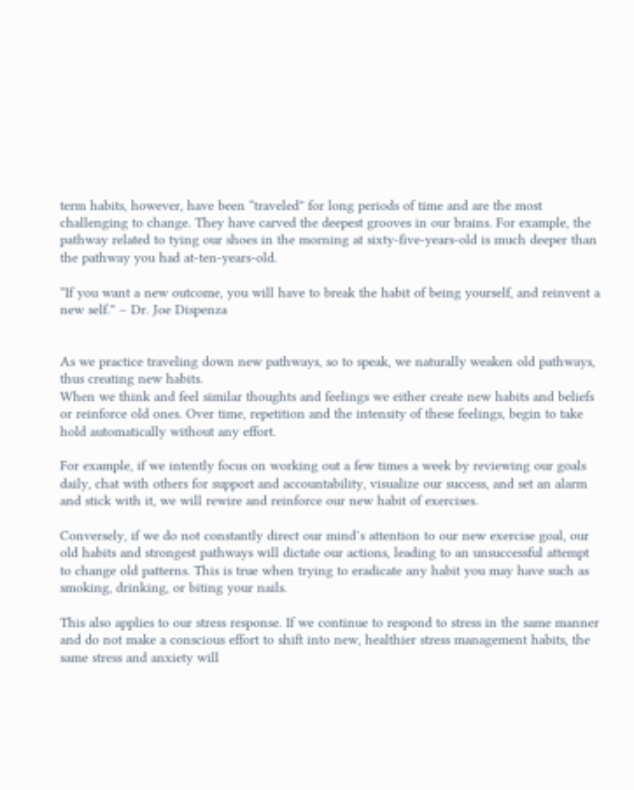term habits, however, have been “traveled” for long periods of time and are the most challenging to change. They have carved the deepest grooves in our brains. For example, the pathway related to tying our shoes in the morning at sixty-five-years-old is much deeper than the pathway you had at-ten-years-old.

“If you want a new outcome, you will have to break the habit of being yourself, and reinvent a new self.” – Dr. Joe Dispenza


As we practice traveling down new pathways, so to speak, we naturally weaken old pathways, thus creating new habits.
When we think and feel similar thoughts and feelings we either create new habits and beliefs or reinforce old ones. Over time, repetition and the intensity of these feelings, begin to take hold automatically without any effort.

For example, if we intently focus on working out a few times a week by reviewing our goals daily, chat with others for support and accountability, visualize our success, and set an alarm and stick with it, we will rewire and reinforce our new habit of exercises.

Conversely, if we do not constantly direct our mind’s attention to our new exercise goal, our old habits and strongest pathways will dictate our actions, leading to an unsuccessful attempt to change old patterns. This is true when trying to eradicate any habit you may have such as smoking, drinking, or biting your nails.

This also applies to our stress response. If we continue to respond to stress in the same manner and do not make a conscious effort to shift into new, healthier stress management habits, the same stress and anxiety will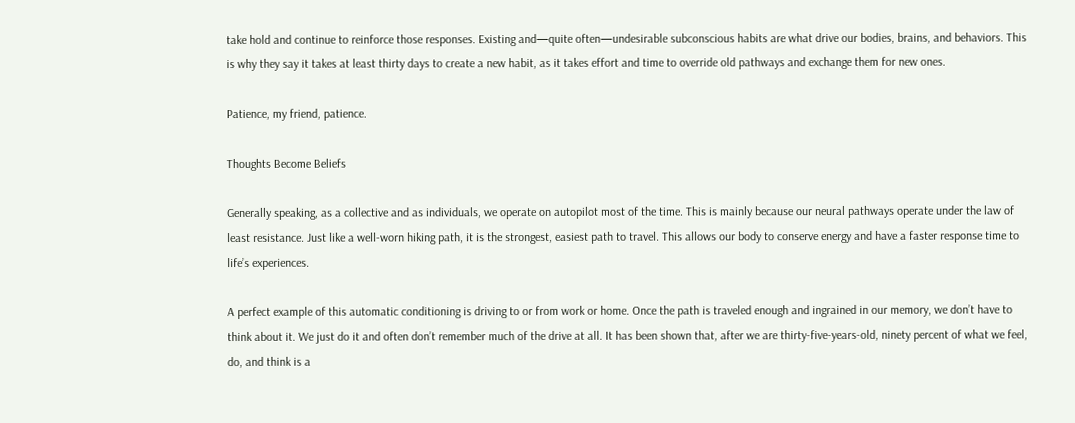take hold and continue to reinforce those responses. Existing and—quite often—undesirable subconscious habits are what drive our bodies, brains, and behaviors. This is why they say it takes at least thirty days to create a new habit, as it takes effort and time to override old pathways and exchange them for new ones.

Patience, my friend, patience.

Thoughts Become Beliefs

Generally speaking, as a collective and as individuals, we operate on autopilot most of the time. This is mainly because our neural pathways operate under the law of least resistance. Just like a well-worn hiking path, it is the strongest, easiest path to travel. This allows our body to conserve energy and have a faster response time to life’s experiences.

A perfect example of this automatic conditioning is driving to or from work or home. Once the path is traveled enough and ingrained in our memory, we don’t have to think about it. We just do it and often don’t remember much of the drive at all. It has been shown that, after we are thirty-five-years-old, ninety percent of what we feel, do, and think is a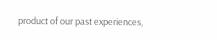product of our past experiences,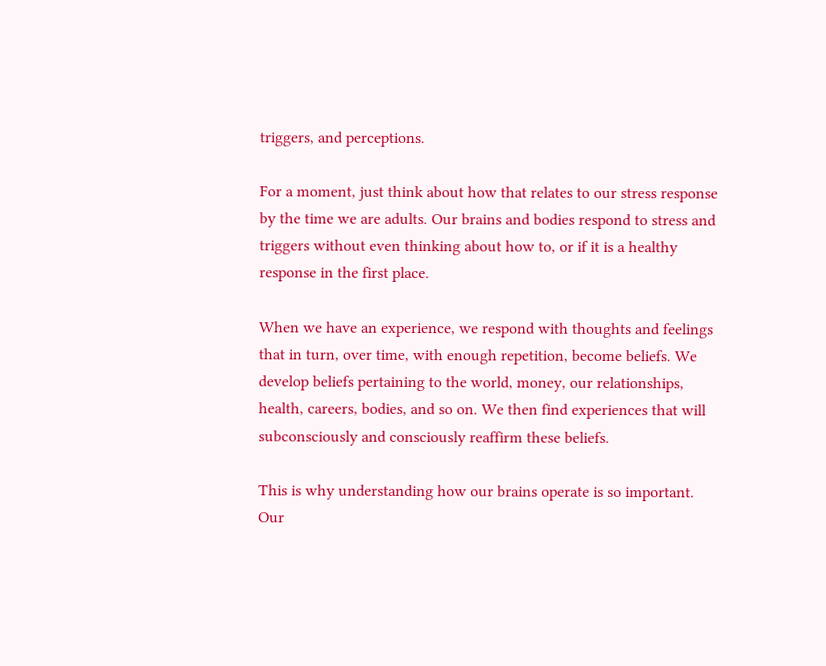triggers, and perceptions.

For a moment, just think about how that relates to our stress response by the time we are adults. Our brains and bodies respond to stress and triggers without even thinking about how to, or if it is a healthy response in the first place.

When we have an experience, we respond with thoughts and feelings that in turn, over time, with enough repetition, become beliefs. We develop beliefs pertaining to the world, money, our relationships, health, careers, bodies, and so on. We then find experiences that will subconsciously and consciously reaffirm these beliefs.

This is why understanding how our brains operate is so important. Our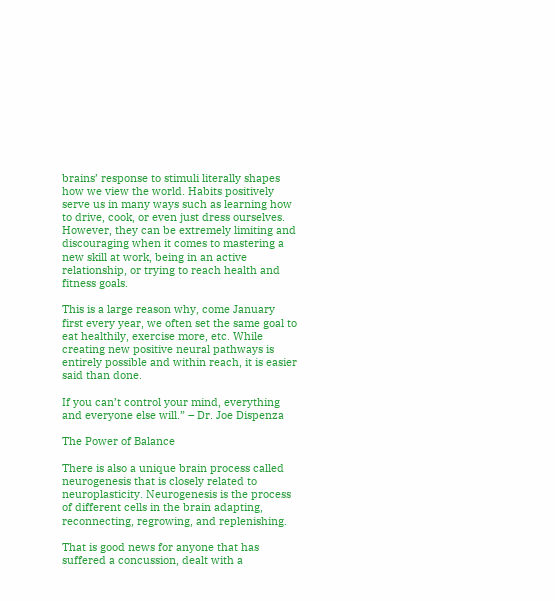brains’ response to stimuli literally shapes how we view the world. Habits positively serve us in many ways such as learning how to drive, cook, or even just dress ourselves. However, they can be extremely limiting and discouraging when it comes to mastering a new skill at work, being in an active relationship, or trying to reach health and fitness goals.

This is a large reason why, come January first every year, we often set the same goal to eat healthily, exercise more, etc. While creating new positive neural pathways is entirely possible and within reach, it is easier said than done.

If you can’t control your mind, everything and everyone else will.” – Dr. Joe Dispenza

The Power of Balance

There is also a unique brain process called neurogenesis that is closely related to neuroplasticity. Neurogenesis is the process of different cells in the brain adapting, reconnecting, regrowing, and replenishing.

That is good news for anyone that has suffered a concussion, dealt with a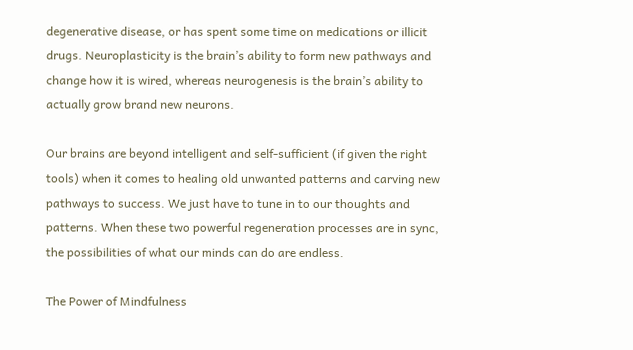degenerative disease, or has spent some time on medications or illicit drugs. Neuroplasticity is the brain’s ability to form new pathways and change how it is wired, whereas neurogenesis is the brain’s ability to actually grow brand new neurons.

Our brains are beyond intelligent and self-sufficient (if given the right tools) when it comes to healing old unwanted patterns and carving new pathways to success. We just have to tune in to our thoughts and patterns. When these two powerful regeneration processes are in sync, the possibilities of what our minds can do are endless.

The Power of Mindfulness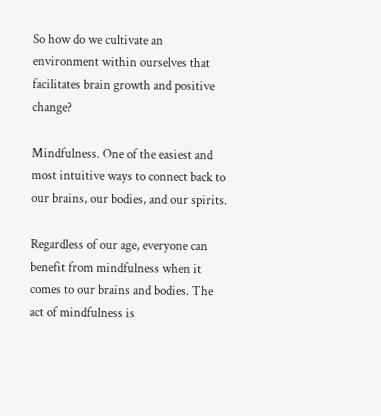So how do we cultivate an environment within ourselves that facilitates brain growth and positive change?

Mindfulness. One of the easiest and most intuitive ways to connect back to our brains, our bodies, and our spirits.

Regardless of our age, everyone can benefit from mindfulness when it comes to our brains and bodies. The act of mindfulness is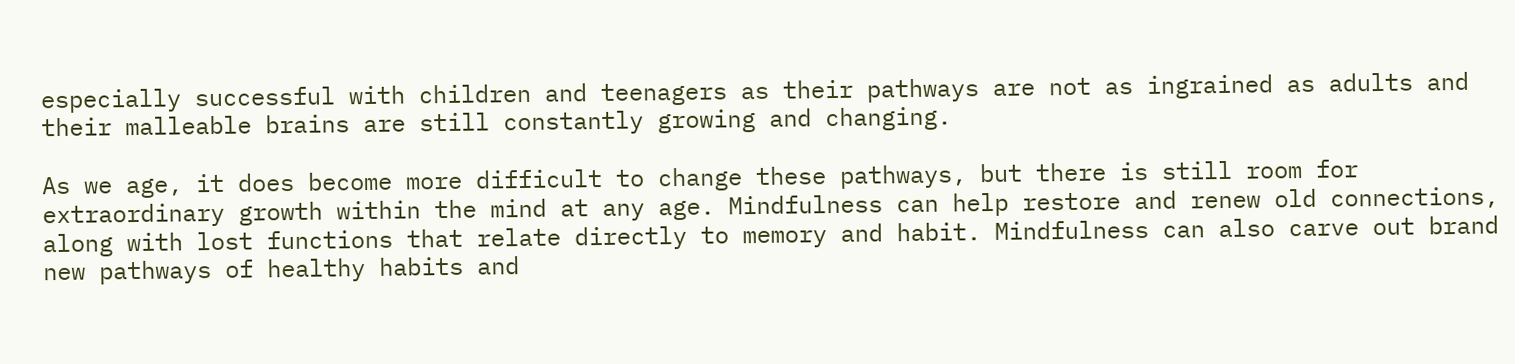especially successful with children and teenagers as their pathways are not as ingrained as adults and their malleable brains are still constantly growing and changing.

As we age, it does become more difficult to change these pathways, but there is still room for extraordinary growth within the mind at any age. Mindfulness can help restore and renew old connections, along with lost functions that relate directly to memory and habit. Mindfulness can also carve out brand new pathways of healthy habits and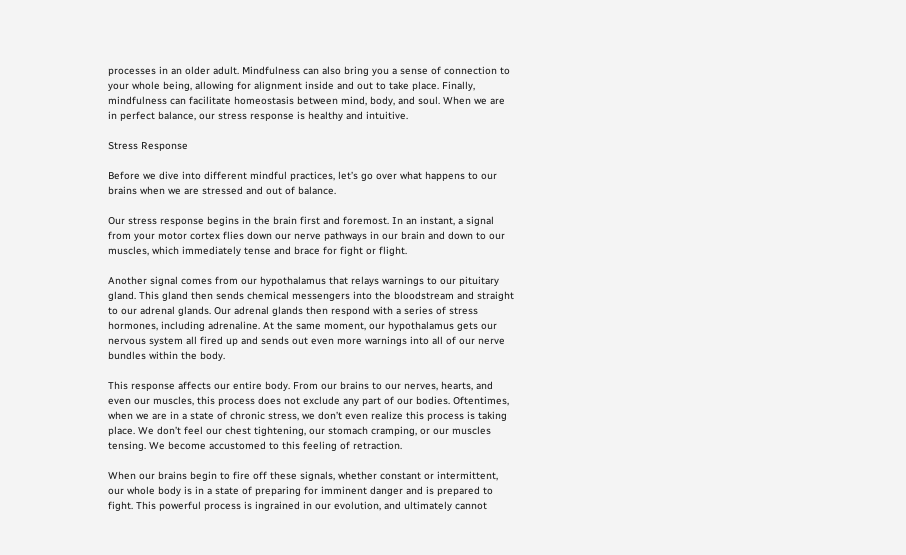processes in an older adult. Mindfulness can also bring you a sense of connection to your whole being, allowing for alignment inside and out to take place. Finally, mindfulness can facilitate homeostasis between mind, body, and soul. When we are in perfect balance, our stress response is healthy and intuitive.

Stress Response

Before we dive into different mindful practices, let’s go over what happens to our brains when we are stressed and out of balance.

Our stress response begins in the brain first and foremost. In an instant, a signal from your motor cortex flies down our nerve pathways in our brain and down to our muscles, which immediately tense and brace for fight or flight.

Another signal comes from our hypothalamus that relays warnings to our pituitary gland. This gland then sends chemical messengers into the bloodstream and straight to our adrenal glands. Our adrenal glands then respond with a series of stress hormones, including adrenaline. At the same moment, our hypothalamus gets our nervous system all fired up and sends out even more warnings into all of our nerve bundles within the body.

This response affects our entire body. From our brains to our nerves, hearts, and even our muscles, this process does not exclude any part of our bodies. Oftentimes, when we are in a state of chronic stress, we don’t even realize this process is taking place. We don’t feel our chest tightening, our stomach cramping, or our muscles tensing. We become accustomed to this feeling of retraction.

When our brains begin to fire off these signals, whether constant or intermittent, our whole body is in a state of preparing for imminent danger and is prepared to fight. This powerful process is ingrained in our evolution, and ultimately cannot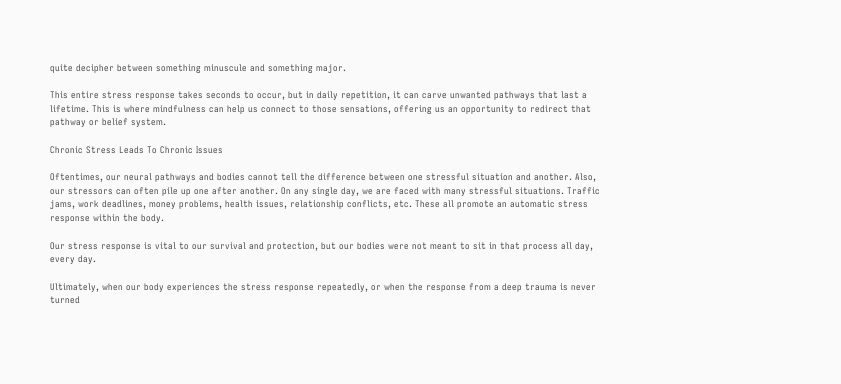quite decipher between something minuscule and something major.

This entire stress response takes seconds to occur, but in daily repetition, it can carve unwanted pathways that last a lifetime. This is where mindfulness can help us connect to those sensations, offering us an opportunity to redirect that pathway or belief system.

Chronic Stress Leads To Chronic Issues

Oftentimes, our neural pathways and bodies cannot tell the difference between one stressful situation and another. Also, our stressors can often pile up one after another. On any single day, we are faced with many stressful situations. Traffic jams, work deadlines, money problems, health issues, relationship conflicts, etc. These all promote an automatic stress response within the body.

Our stress response is vital to our survival and protection, but our bodies were not meant to sit in that process all day, every day.

Ultimately, when our body experiences the stress response repeatedly, or when the response from a deep trauma is never turned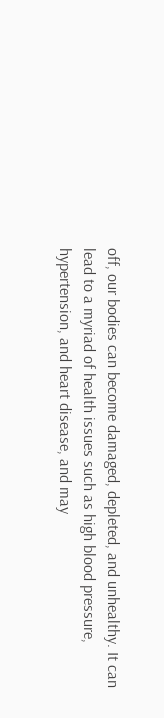off, our bodies can become damaged, depleted, and unhealthy. It can lead to a myriad of health issues such as high blood pressure, hypertension, and heart disease, and may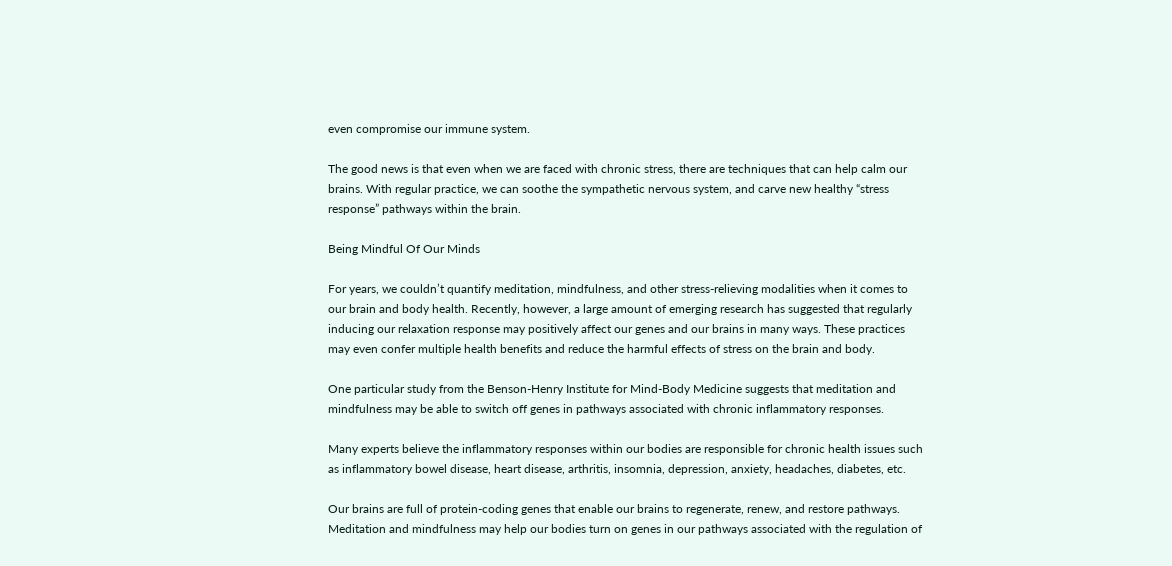even compromise our immune system.

The good news is that even when we are faced with chronic stress, there are techniques that can help calm our brains. With regular practice, we can soothe the sympathetic nervous system, and carve new healthy “stress response” pathways within the brain.

Being Mindful Of Our Minds

For years, we couldn’t quantify meditation, mindfulness, and other stress-relieving modalities when it comes to our brain and body health. Recently, however, a large amount of emerging research has suggested that regularly inducing our relaxation response may positively affect our genes and our brains in many ways. These practices may even confer multiple health benefits and reduce the harmful effects of stress on the brain and body.

One particular study from the Benson-Henry Institute for Mind-Body Medicine suggests that meditation and mindfulness may be able to switch off genes in pathways associated with chronic inflammatory responses.

Many experts believe the inflammatory responses within our bodies are responsible for chronic health issues such as inflammatory bowel disease, heart disease, arthritis, insomnia, depression, anxiety, headaches, diabetes, etc.

Our brains are full of protein-coding genes that enable our brains to regenerate, renew, and restore pathways. Meditation and mindfulness may help our bodies turn on genes in our pathways associated with the regulation of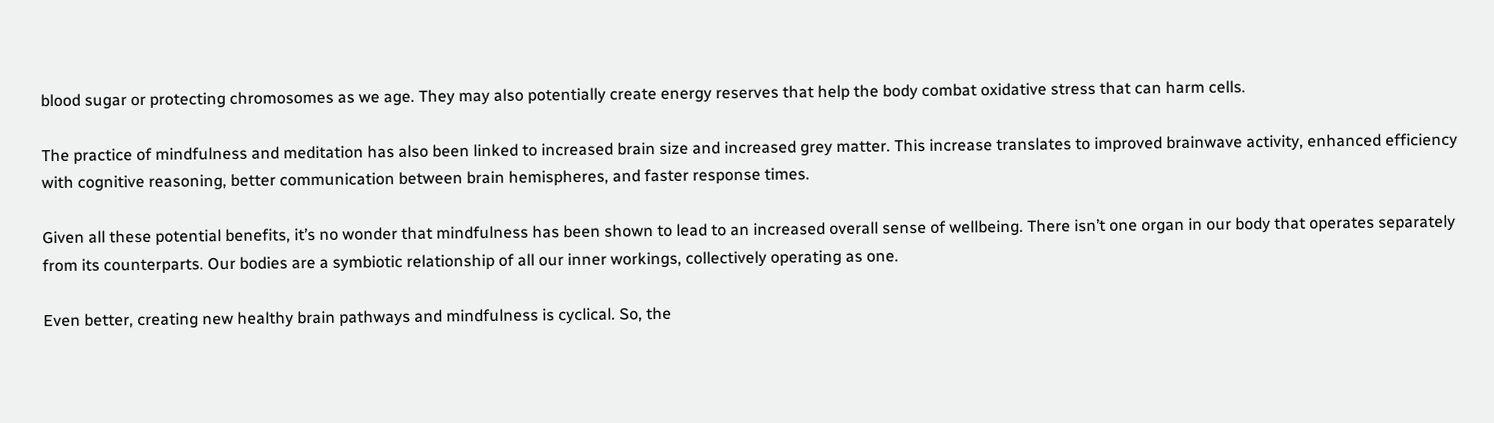blood sugar or protecting chromosomes as we age. They may also potentially create energy reserves that help the body combat oxidative stress that can harm cells.

The practice of mindfulness and meditation has also been linked to increased brain size and increased grey matter. This increase translates to improved brainwave activity, enhanced efficiency with cognitive reasoning, better communication between brain hemispheres, and faster response times.

Given all these potential benefits, it’s no wonder that mindfulness has been shown to lead to an increased overall sense of wellbeing. There isn’t one organ in our body that operates separately from its counterparts. Our bodies are a symbiotic relationship of all our inner workings, collectively operating as one.

Even better, creating new healthy brain pathways and mindfulness is cyclical. So, the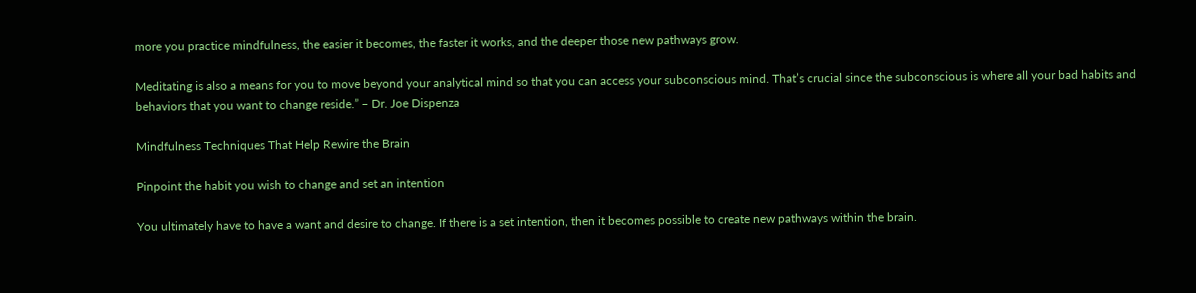more you practice mindfulness, the easier it becomes, the faster it works, and the deeper those new pathways grow.

Meditating is also a means for you to move beyond your analytical mind so that you can access your subconscious mind. That’s crucial since the subconscious is where all your bad habits and behaviors that you want to change reside.” – Dr. Joe Dispenza

Mindfulness Techniques That Help Rewire the Brain

Pinpoint the habit you wish to change and set an intention

You ultimately have to have a want and desire to change. If there is a set intention, then it becomes possible to create new pathways within the brain.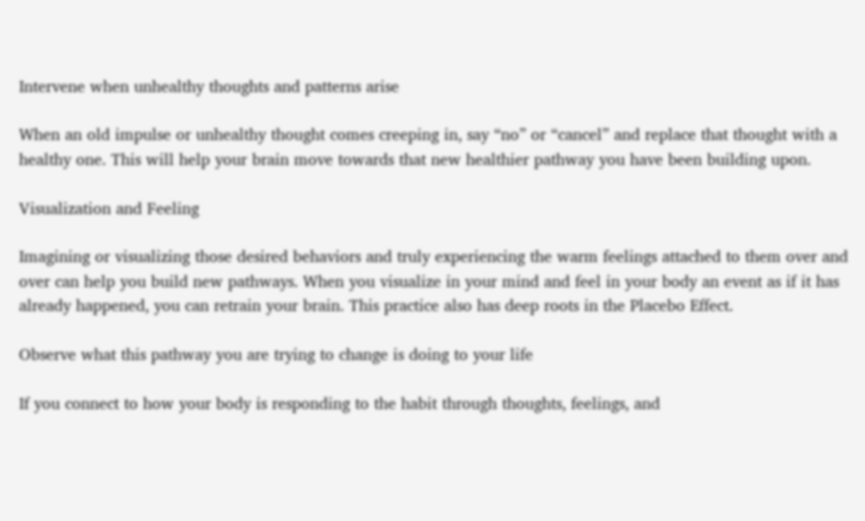Intervene when unhealthy thoughts and patterns arise

When an old impulse or unhealthy thought comes creeping in, say “no” or “cancel” and replace that thought with a healthy one. This will help your brain move towards that new healthier pathway you have been building upon.

Visualization and Feeling

Imagining or visualizing those desired behaviors and truly experiencing the warm feelings attached to them over and over can help you build new pathways. When you visualize in your mind and feel in your body an event as if it has already happened, you can retrain your brain. This practice also has deep roots in the Placebo Effect.

Observe what this pathway you are trying to change is doing to your life

If you connect to how your body is responding to the habit through thoughts, feelings, and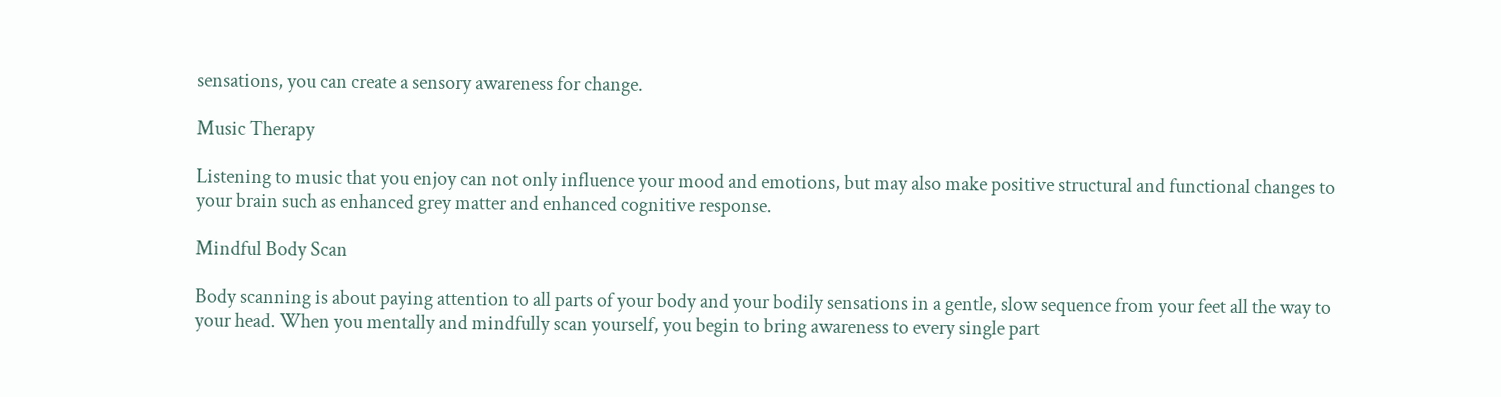sensations, you can create a sensory awareness for change.

Music Therapy

Listening to music that you enjoy can not only influence your mood and emotions, but may also make positive structural and functional changes to your brain such as enhanced grey matter and enhanced cognitive response.

Mindful Body Scan

Body scanning is about paying attention to all parts of your body and your bodily sensations in a gentle, slow sequence from your feet all the way to your head. When you mentally and mindfully scan yourself, you begin to bring awareness to every single part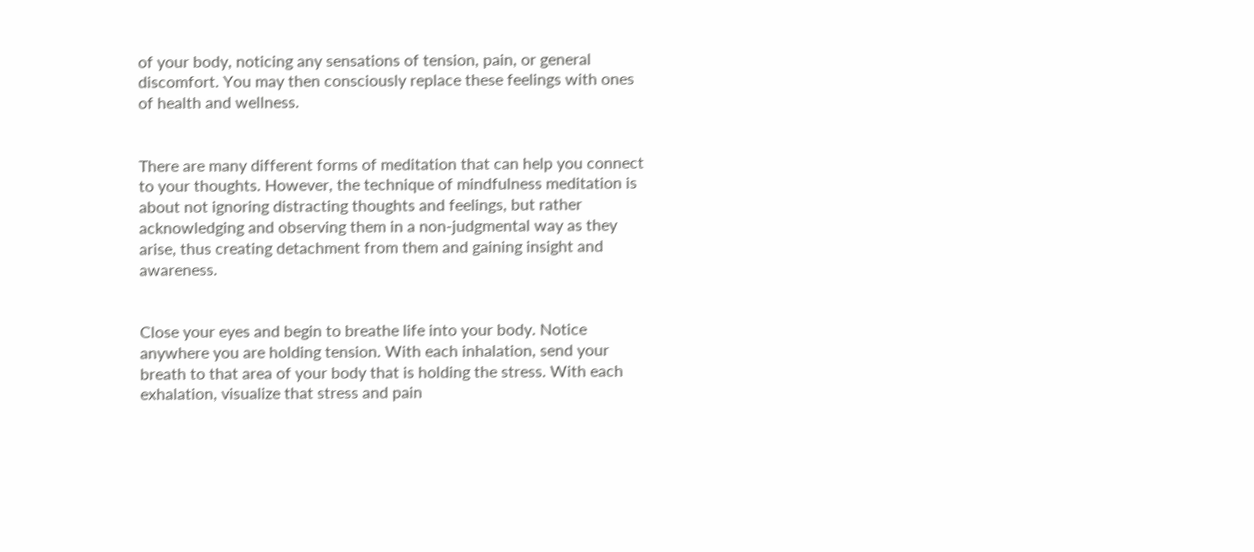of your body, noticing any sensations of tension, pain, or general discomfort. You may then consciously replace these feelings with ones of health and wellness.


There are many different forms of meditation that can help you connect to your thoughts. However, the technique of mindfulness meditation is about not ignoring distracting thoughts and feelings, but rather acknowledging and observing them in a non-judgmental way as they arise, thus creating detachment from them and gaining insight and awareness.


Close your eyes and begin to breathe life into your body. Notice anywhere you are holding tension. With each inhalation, send your breath to that area of your body that is holding the stress. With each exhalation, visualize that stress and pain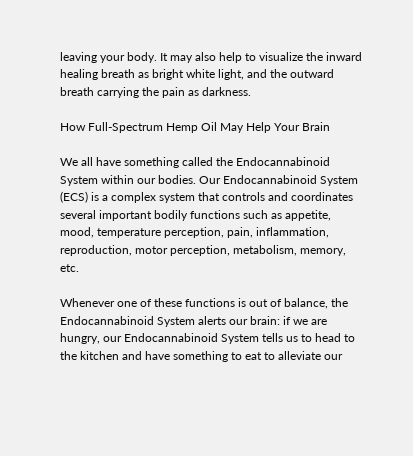leaving your body. It may also help to visualize the inward healing breath as bright white light, and the outward breath carrying the pain as darkness.

How Full-Spectrum Hemp Oil May Help Your Brain

We all have something called the Endocannabinoid System within our bodies. Our Endocannabinoid System (ECS) is a complex system that controls and coordinates several important bodily functions such as appetite, mood, temperature perception, pain, inflammation, reproduction, motor perception, metabolism, memory, etc.

Whenever one of these functions is out of balance, the Endocannabinoid System alerts our brain: if we are hungry, our Endocannabinoid System tells us to head to the kitchen and have something to eat to alleviate our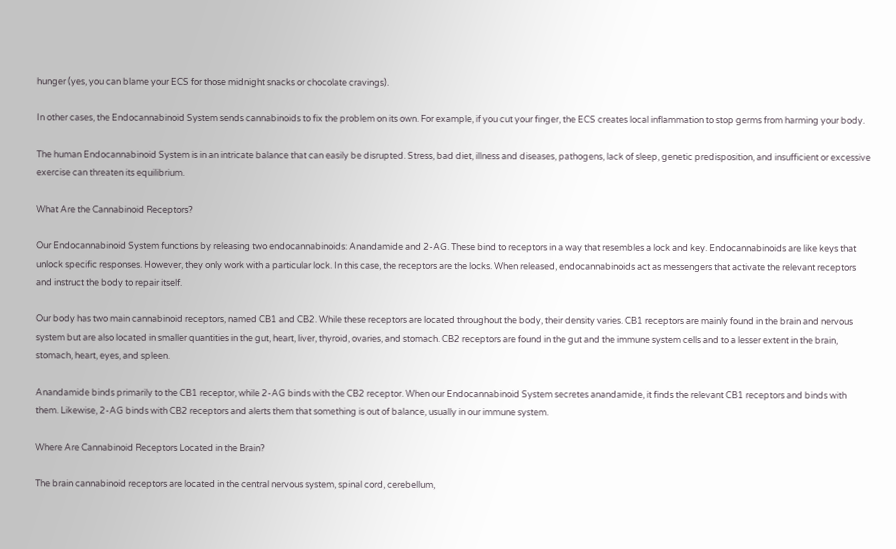hunger (yes, you can blame your ECS for those midnight snacks or chocolate cravings).

In other cases, the Endocannabinoid System sends cannabinoids to fix the problem on its own. For example, if you cut your finger, the ECS creates local inflammation to stop germs from harming your body.

The human Endocannabinoid System is in an intricate balance that can easily be disrupted. Stress, bad diet, illness and diseases, pathogens, lack of sleep, genetic predisposition, and insufficient or excessive exercise can threaten its equilibrium.

What Are the Cannabinoid Receptors?

Our Endocannabinoid System functions by releasing two endocannabinoids: Anandamide and 2-AG. These bind to receptors in a way that resembles a lock and key. Endocannabinoids are like keys that unlock specific responses. However, they only work with a particular lock. In this case, the receptors are the locks. When released, endocannabinoids act as messengers that activate the relevant receptors and instruct the body to repair itself.

Our body has two main cannabinoid receptors, named CB1 and CB2. While these receptors are located throughout the body, their density varies. CB1 receptors are mainly found in the brain and nervous system but are also located in smaller quantities in the gut, heart, liver, thyroid, ovaries, and stomach. CB2 receptors are found in the gut and the immune system cells and to a lesser extent in the brain, stomach, heart, eyes, and spleen.

Anandamide binds primarily to the CB1 receptor, while 2-AG binds with the CB2 receptor. When our Endocannabinoid System secretes anandamide, it finds the relevant CB1 receptors and binds with them. Likewise, 2-AG binds with CB2 receptors and alerts them that something is out of balance, usually in our immune system.

Where Are Cannabinoid Receptors Located in the Brain?

The brain cannabinoid receptors are located in the central nervous system, spinal cord, cerebellum,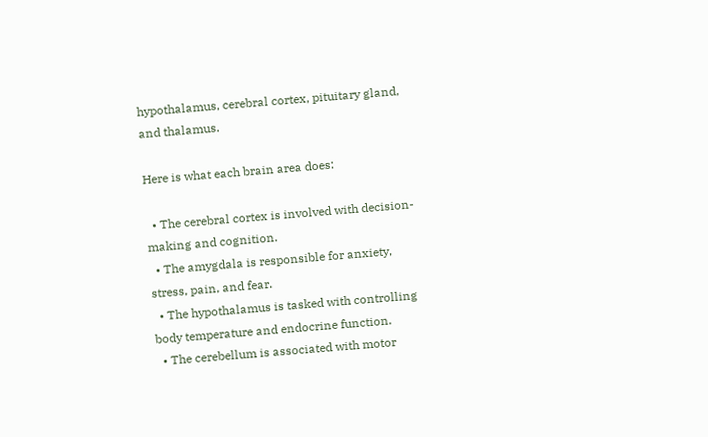hypothalamus, cerebral cortex, pituitary gland, and thalamus.

Here is what each brain area does:

  • The cerebral cortex is involved with decision-making and cognition.
  • The amygdala is responsible for anxiety, stress, pain, and fear.
  • The hypothalamus is tasked with controlling body temperature and endocrine function.
  • The cerebellum is associated with motor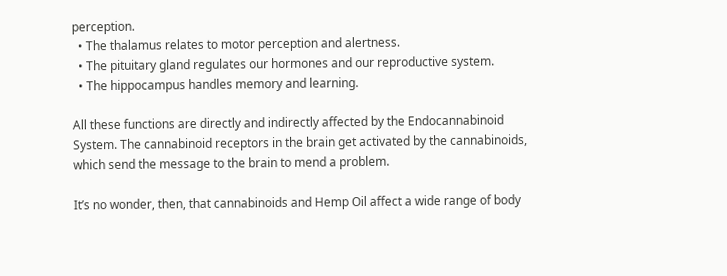perception.
  • The thalamus relates to motor perception and alertness.
  • The pituitary gland regulates our hormones and our reproductive system.
  • The hippocampus handles memory and learning.

All these functions are directly and indirectly affected by the Endocannabinoid System. The cannabinoid receptors in the brain get activated by the cannabinoids, which send the message to the brain to mend a problem.

It’s no wonder, then, that cannabinoids and Hemp Oil affect a wide range of body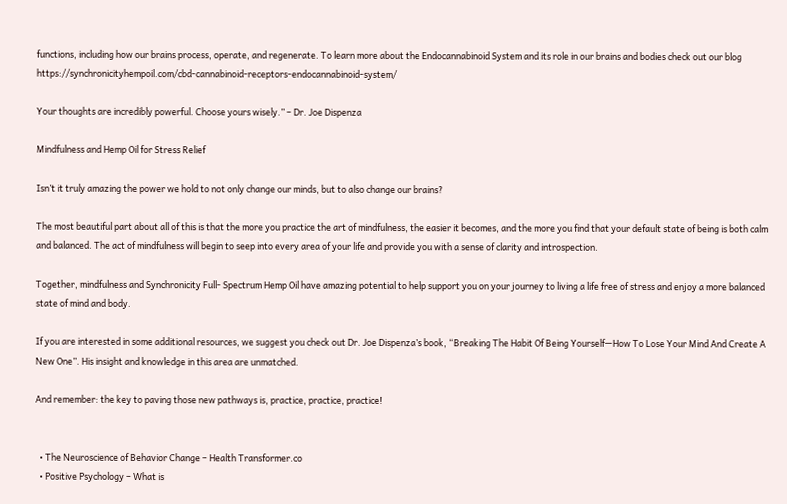functions, including how our brains process, operate, and regenerate. To learn more about the Endocannabinoid System and its role in our brains and bodies check out our blog https://synchronicityhempoil.com/cbd-cannabinoid-receptors-endocannabinoid-system/

Your thoughts are incredibly powerful. Choose yours wisely.” – Dr. Joe Dispenza

Mindfulness and Hemp Oil for Stress Relief

Isn’t it truly amazing the power we hold to not only change our minds, but to also change our brains?

The most beautiful part about all of this is that the more you practice the art of mindfulness, the easier it becomes, and the more you find that your default state of being is both calm and balanced. The act of mindfulness will begin to seep into every area of your life and provide you with a sense of clarity and introspection.

Together, mindfulness and Synchronicity Full- Spectrum Hemp Oil have amazing potential to help support you on your journey to living a life free of stress and enjoy a more balanced state of mind and body.

If you are interested in some additional resources, we suggest you check out Dr. Joe Dispenza’s book, “Breaking The Habit Of Being Yourself—How To Lose Your Mind And Create A New One”. His insight and knowledge in this area are unmatched.

And remember: the key to paving those new pathways is, practice, practice, practice!


  • The Neuroscience of Behavior Change – Health Transformer.co
  • Positive Psychology – What is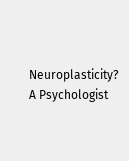Neuroplasticity? A Psychologist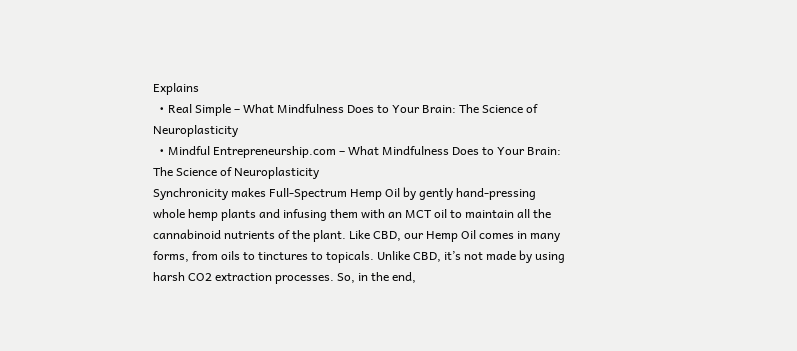Explains
  • Real Simple – What Mindfulness Does to Your Brain: The Science of Neuroplasticity
  • Mindful Entrepreneurship.com – What Mindfulness Does to Your Brain: The Science of Neuroplasticity
Synchronicity makes Full-Spectrum Hemp Oil by gently hand-pressing whole hemp plants and infusing them with an MCT oil to maintain all the cannabinoid nutrients of the plant. Like CBD, our Hemp Oil comes in many forms, from oils to tinctures to topicals. Unlike CBD, it’s not made by using harsh CO2 extraction processes. So, in the end,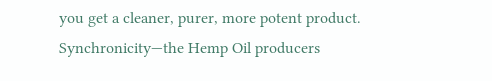you get a cleaner, purer, more potent product. Synchronicity—the Hemp Oil producers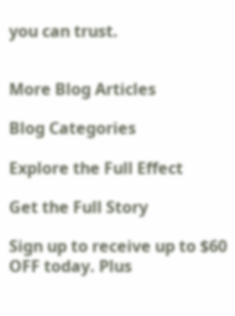you can trust.


More Blog Articles

Blog Categories

Explore the Full Effect

Get the Full Story

Sign up to receive up to $60 OFF today. Plus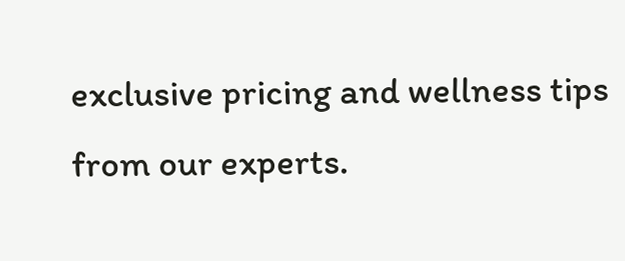exclusive pricing and wellness tips from our experts.